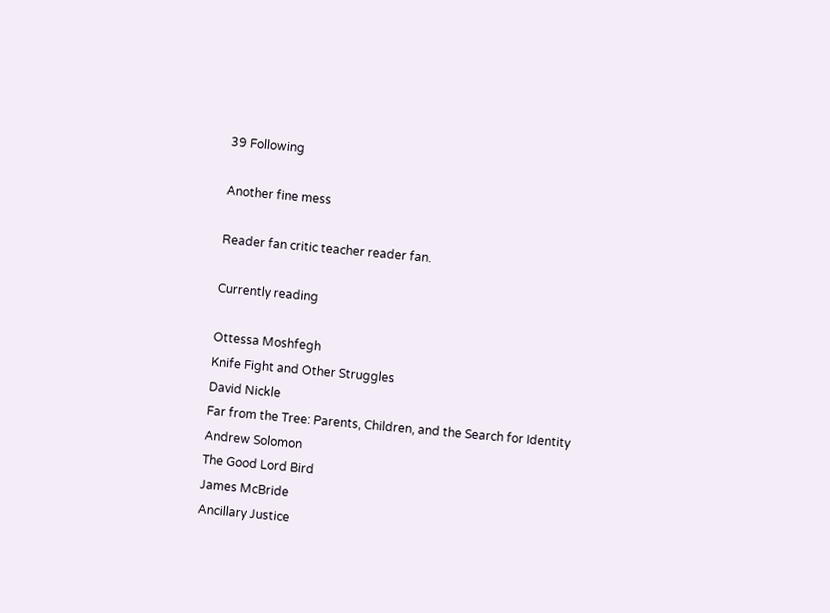39 Following

Another fine mess

Reader fan critic teacher reader fan.

Currently reading

Ottessa Moshfegh
Knife Fight and Other Struggles
David Nickle
Far from the Tree: Parents, Children, and the Search for Identity
Andrew Solomon
The Good Lord Bird
James McBride
Ancillary Justice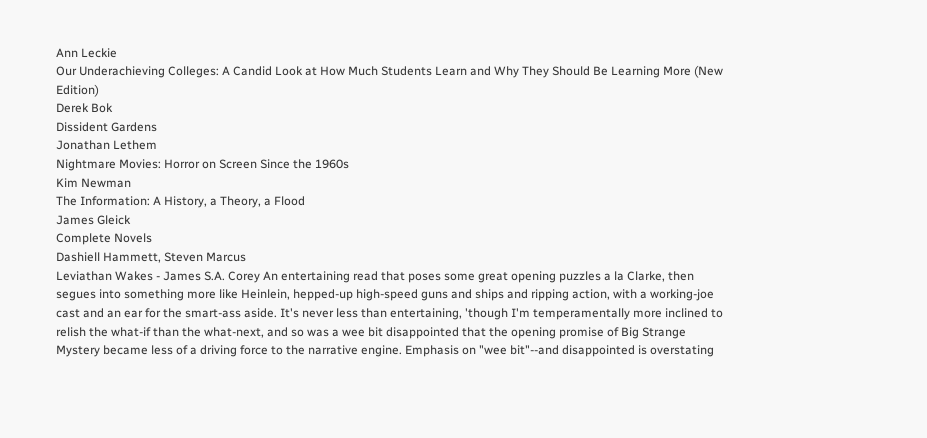Ann Leckie
Our Underachieving Colleges: A Candid Look at How Much Students Learn and Why They Should Be Learning More (New Edition)
Derek Bok
Dissident Gardens
Jonathan Lethem
Nightmare Movies: Horror on Screen Since the 1960s
Kim Newman
The Information: A History, a Theory, a Flood
James Gleick
Complete Novels
Dashiell Hammett, Steven Marcus
Leviathan Wakes - James S.A. Corey An entertaining read that poses some great opening puzzles a la Clarke, then segues into something more like Heinlein, hepped-up high-speed guns and ships and ripping action, with a working-joe cast and an ear for the smart-ass aside. It's never less than entertaining, 'though I'm temperamentally more inclined to relish the what-if than the what-next, and so was a wee bit disappointed that the opening promise of Big Strange Mystery became less of a driving force to the narrative engine. Emphasis on "wee bit"--and disappointed is overstating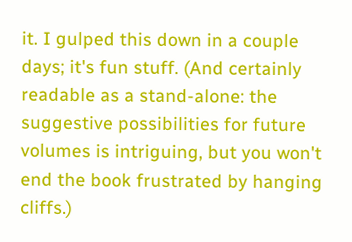it. I gulped this down in a couple days; it's fun stuff. (And certainly readable as a stand-alone: the suggestive possibilities for future volumes is intriguing, but you won't end the book frustrated by hanging cliffs.)